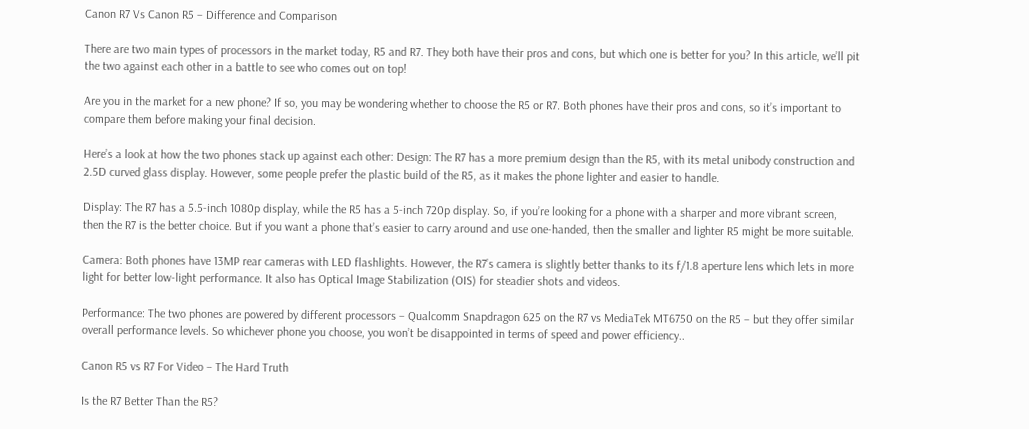Canon R7 Vs Canon R5 – Difference and Comparison

There are two main types of processors in the market today, R5 and R7. They both have their pros and cons, but which one is better for you? In this article, we’ll pit the two against each other in a battle to see who comes out on top!

Are you in the market for a new phone? If so, you may be wondering whether to choose the R5 or R7. Both phones have their pros and cons, so it’s important to compare them before making your final decision.

Here’s a look at how the two phones stack up against each other: Design: The R7 has a more premium design than the R5, with its metal unibody construction and 2.5D curved glass display. However, some people prefer the plastic build of the R5, as it makes the phone lighter and easier to handle.

Display: The R7 has a 5.5-inch 1080p display, while the R5 has a 5-inch 720p display. So, if you’re looking for a phone with a sharper and more vibrant screen, then the R7 is the better choice. But if you want a phone that’s easier to carry around and use one-handed, then the smaller and lighter R5 might be more suitable.

Camera: Both phones have 13MP rear cameras with LED flashlights. However, the R7’s camera is slightly better thanks to its f/1.8 aperture lens which lets in more light for better low-light performance. It also has Optical Image Stabilization (OIS) for steadier shots and videos.

Performance: The two phones are powered by different processors – Qualcomm Snapdragon 625 on the R7 vs MediaTek MT6750 on the R5 – but they offer similar overall performance levels. So whichever phone you choose, you won’t be disappointed in terms of speed and power efficiency..

Canon R5 vs R7 For Video – The Hard Truth

Is the R7 Better Than the R5?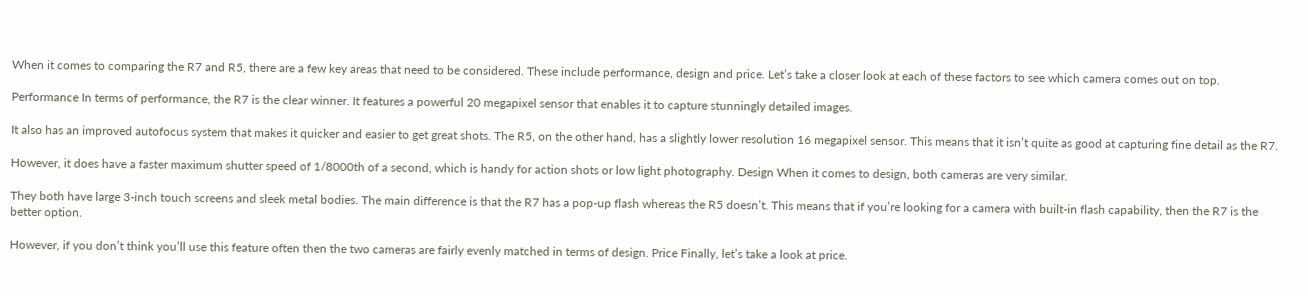When it comes to comparing the R7 and R5, there are a few key areas that need to be considered. These include performance, design and price. Let’s take a closer look at each of these factors to see which camera comes out on top.

Performance In terms of performance, the R7 is the clear winner. It features a powerful 20 megapixel sensor that enables it to capture stunningly detailed images.

It also has an improved autofocus system that makes it quicker and easier to get great shots. The R5, on the other hand, has a slightly lower resolution 16 megapixel sensor. This means that it isn’t quite as good at capturing fine detail as the R7.

However, it does have a faster maximum shutter speed of 1/8000th of a second, which is handy for action shots or low light photography. Design When it comes to design, both cameras are very similar.

They both have large 3-inch touch screens and sleek metal bodies. The main difference is that the R7 has a pop-up flash whereas the R5 doesn’t. This means that if you’re looking for a camera with built-in flash capability, then the R7 is the better option.

However, if you don’t think you’ll use this feature often then the two cameras are fairly evenly matched in terms of design. Price Finally, let’s take a look at price.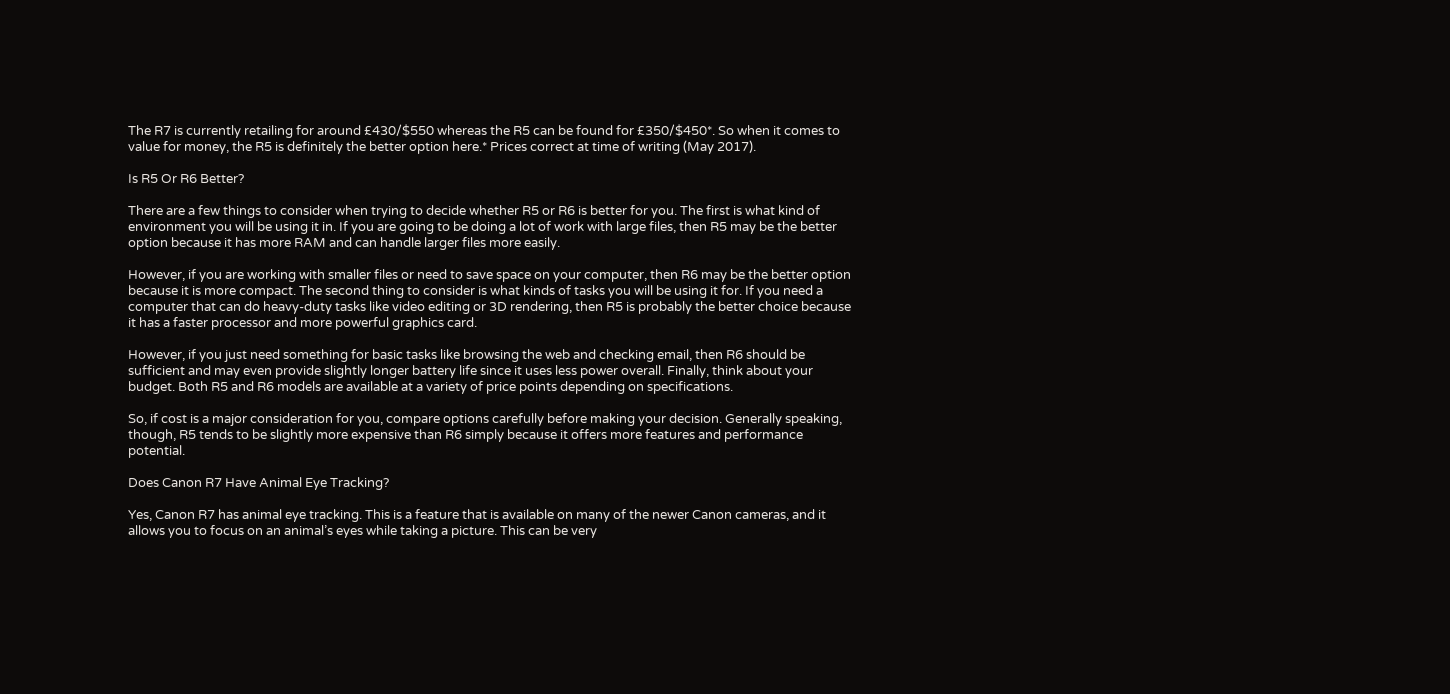The R7 is currently retailing for around £430/$550 whereas the R5 can be found for £350/$450*. So when it comes to value for money, the R5 is definitely the better option here.* Prices correct at time of writing (May 2017).

Is R5 Or R6 Better?

There are a few things to consider when trying to decide whether R5 or R6 is better for you. The first is what kind of environment you will be using it in. If you are going to be doing a lot of work with large files, then R5 may be the better option because it has more RAM and can handle larger files more easily.

However, if you are working with smaller files or need to save space on your computer, then R6 may be the better option because it is more compact. The second thing to consider is what kinds of tasks you will be using it for. If you need a computer that can do heavy-duty tasks like video editing or 3D rendering, then R5 is probably the better choice because it has a faster processor and more powerful graphics card.

However, if you just need something for basic tasks like browsing the web and checking email, then R6 should be sufficient and may even provide slightly longer battery life since it uses less power overall. Finally, think about your budget. Both R5 and R6 models are available at a variety of price points depending on specifications.

So, if cost is a major consideration for you, compare options carefully before making your decision. Generally speaking, though, R5 tends to be slightly more expensive than R6 simply because it offers more features and performance potential.

Does Canon R7 Have Animal Eye Tracking?

Yes, Canon R7 has animal eye tracking. This is a feature that is available on many of the newer Canon cameras, and it allows you to focus on an animal’s eyes while taking a picture. This can be very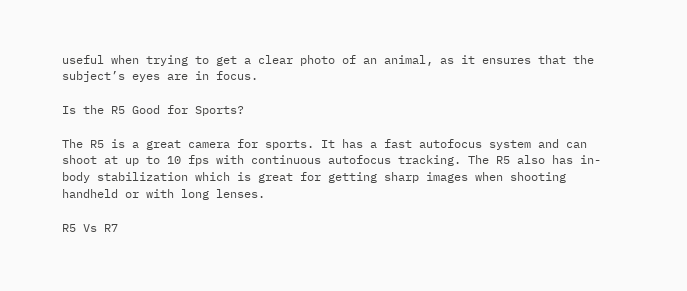useful when trying to get a clear photo of an animal, as it ensures that the subject’s eyes are in focus.

Is the R5 Good for Sports?

The R5 is a great camera for sports. It has a fast autofocus system and can shoot at up to 10 fps with continuous autofocus tracking. The R5 also has in-body stabilization which is great for getting sharp images when shooting handheld or with long lenses.

R5 Vs R7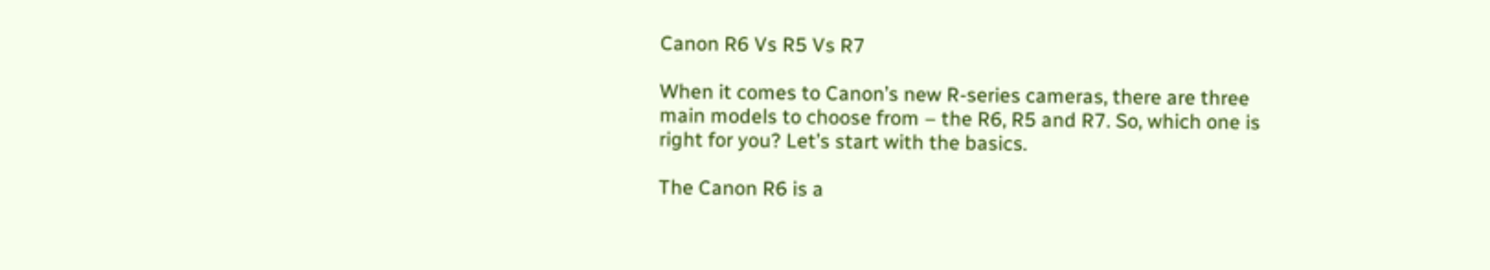Canon R6 Vs R5 Vs R7

When it comes to Canon’s new R-series cameras, there are three main models to choose from – the R6, R5 and R7. So, which one is right for you? Let’s start with the basics.

The Canon R6 is a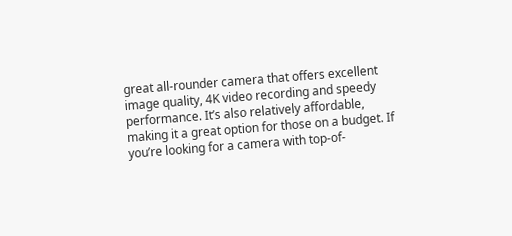great all-rounder camera that offers excellent image quality, 4K video recording and speedy performance. It’s also relatively affordable, making it a great option for those on a budget. If you’re looking for a camera with top-of-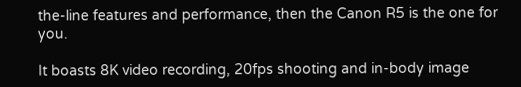the-line features and performance, then the Canon R5 is the one for you.

It boasts 8K video recording, 20fps shooting and in-body image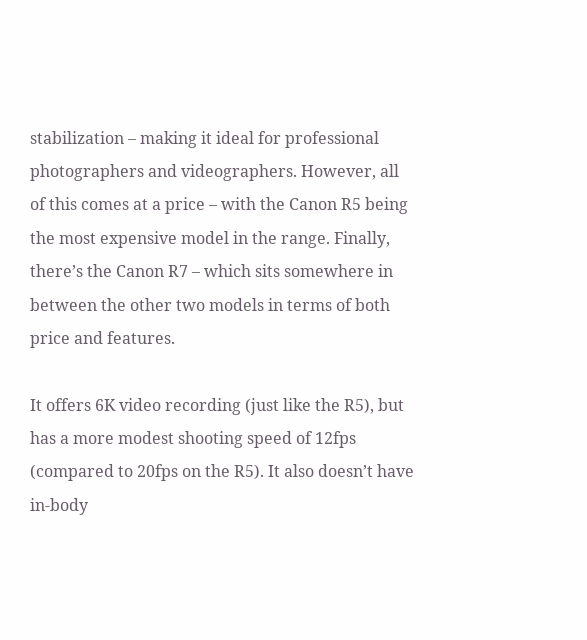stabilization – making it ideal for professional photographers and videographers. However, all of this comes at a price – with the Canon R5 being the most expensive model in the range. Finally, there’s the Canon R7 – which sits somewhere in between the other two models in terms of both price and features.

It offers 6K video recording (just like the R5), but has a more modest shooting speed of 12fps (compared to 20fps on the R5). It also doesn’t have in-body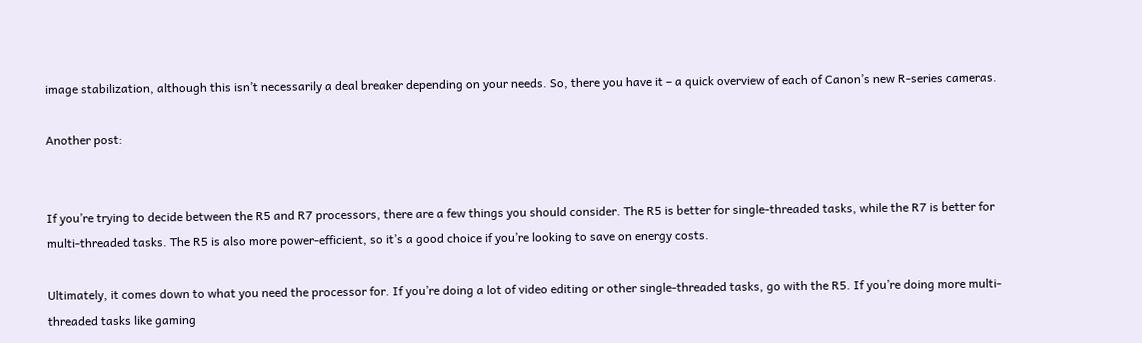image stabilization, although this isn’t necessarily a deal breaker depending on your needs. So, there you have it – a quick overview of each of Canon’s new R-series cameras.

Another post:


If you’re trying to decide between the R5 and R7 processors, there are a few things you should consider. The R5 is better for single-threaded tasks, while the R7 is better for multi-threaded tasks. The R5 is also more power-efficient, so it’s a good choice if you’re looking to save on energy costs.

Ultimately, it comes down to what you need the processor for. If you’re doing a lot of video editing or other single-threaded tasks, go with the R5. If you’re doing more multi-threaded tasks like gaming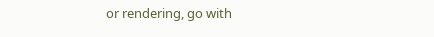or rendering, go with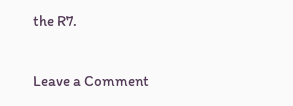the R7.

Leave a Comment